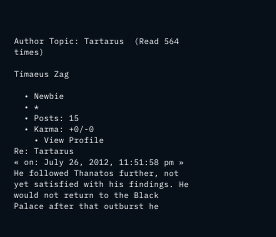Author Topic: Tartarus  (Read 564 times)

Timaeus Zag

  • Newbie
  • *
  • Posts: 15
  • Karma: +0/-0
    • View Profile
Re: Tartarus
« on: July 26, 2012, 11:51:58 pm »
He followed Thanatos further, not yet satisfied with his findings. He would not return to the Black Palace after that outburst he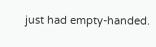just had empty-handed.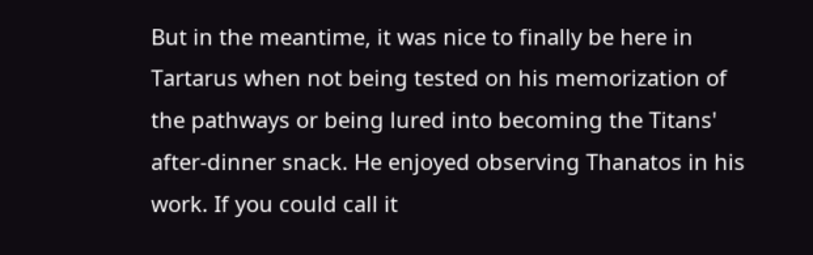But in the meantime, it was nice to finally be here in Tartarus when not being tested on his memorization of the pathways or being lured into becoming the Titans' after-dinner snack. He enjoyed observing Thanatos in his work. If you could call it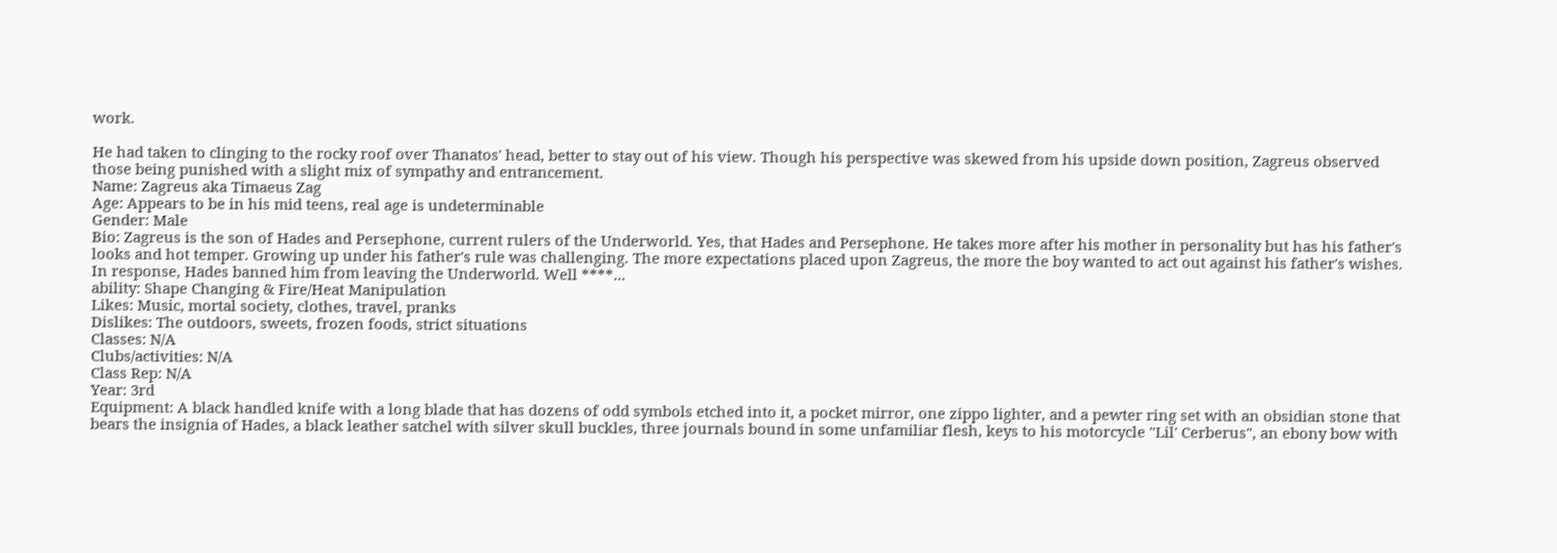work.

He had taken to clinging to the rocky roof over Thanatos' head, better to stay out of his view. Though his perspective was skewed from his upside down position, Zagreus observed those being punished with a slight mix of sympathy and entrancement.
Name: Zagreus aka Timaeus Zag
Age: Appears to be in his mid teens, real age is undeterminable
Gender: Male
Bio: Zagreus is the son of Hades and Persephone, current rulers of the Underworld. Yes, that Hades and Persephone. He takes more after his mother in personality but has his father's looks and hot temper. Growing up under his father's rule was challenging. The more expectations placed upon Zagreus, the more the boy wanted to act out against his father's wishes. In response, Hades banned him from leaving the Underworld. Well ****...
ability: Shape Changing & Fire/Heat Manipulation
Likes: Music, mortal society, clothes, travel, pranks
Dislikes: The outdoors, sweets, frozen foods, strict situations
Classes: N/A
Clubs/activities: N/A
Class Rep: N/A
Year: 3rd
Equipment: A black handled knife with a long blade that has dozens of odd symbols etched into it, a pocket mirror, one zippo lighter, and a pewter ring set with an obsidian stone that bears the insignia of Hades, a black leather satchel with silver skull buckles, three journals bound in some unfamiliar flesh, keys to his motorcycle "Lil' Cerberus", an ebony bow with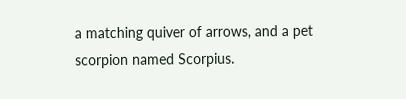a matching quiver of arrows, and a pet scorpion named Scorpius.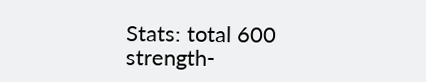Stats: total 600
strength-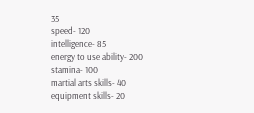35
speed- 120
intelligence- 85
energy to use ability- 200
stamina- 100
martial arts skills- 40
equipment skills- 20